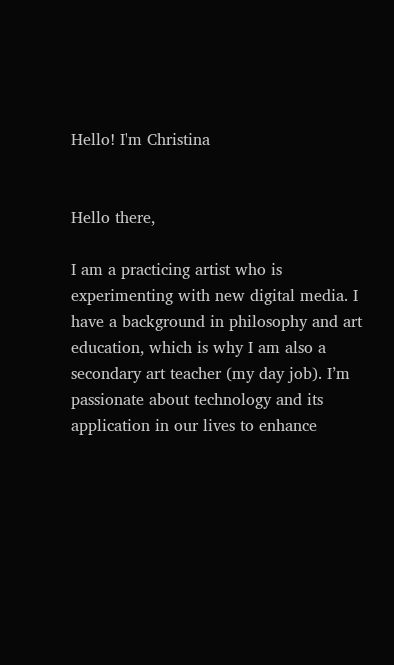Hello! I'm Christina


Hello there,

I am a practicing artist who is experimenting with new digital media. I have a background in philosophy and art education, which is why I am also a secondary art teacher (my day job). I’m passionate about technology and its application in our lives to enhance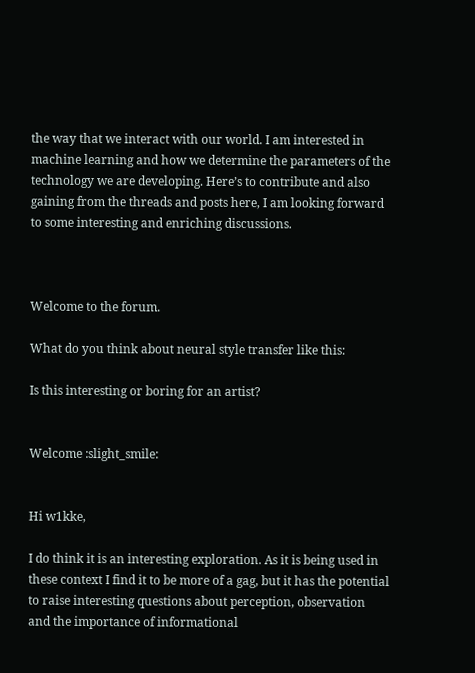the way that we interact with our world. I am interested in machine learning and how we determine the parameters of the technology we are developing. Here’s to contribute and also gaining from the threads and posts here, I am looking forward to some interesting and enriching discussions.



Welcome to the forum.

What do you think about neural style transfer like this:

Is this interesting or boring for an artist?


Welcome :slight_smile:


Hi w1kke,

I do think it is an interesting exploration. As it is being used in these context I find it to be more of a gag, but it has the potential to raise interesting questions about perception, observation and the importance of informational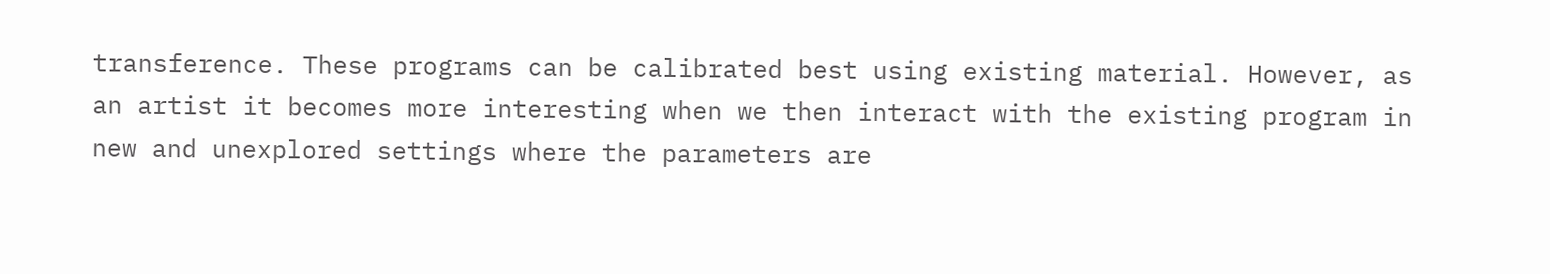transference. These programs can be calibrated best using existing material. However, as an artist it becomes more interesting when we then interact with the existing program in new and unexplored settings where the parameters are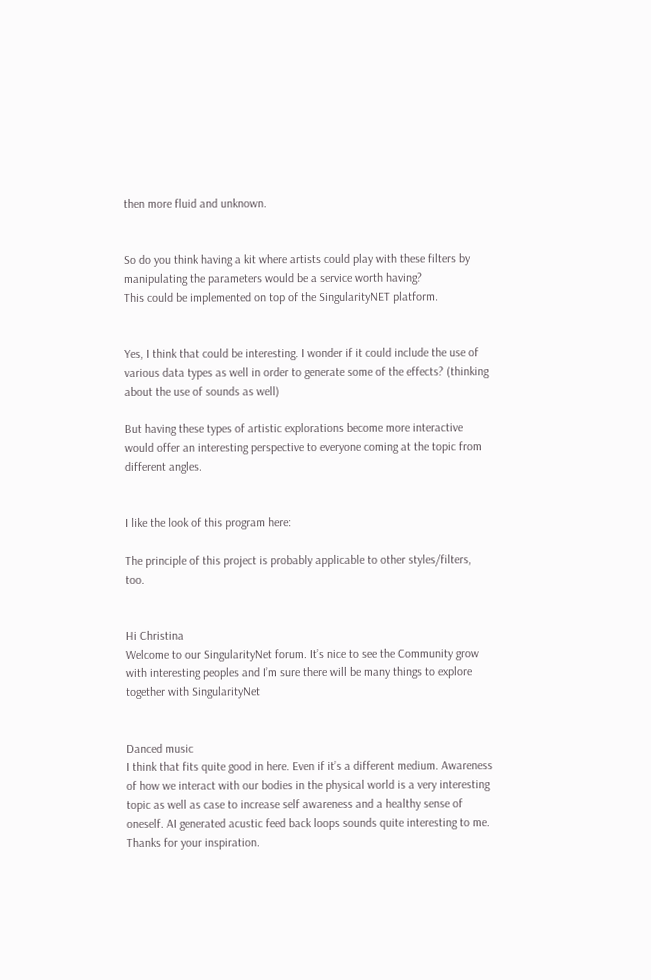then more fluid and unknown.


So do you think having a kit where artists could play with these filters by manipulating the parameters would be a service worth having?
This could be implemented on top of the SingularityNET platform.


Yes, I think that could be interesting. I wonder if it could include the use of various data types as well in order to generate some of the effects? (thinking about the use of sounds as well)

But having these types of artistic explorations become more interactive would offer an interesting perspective to everyone coming at the topic from different angles.


I like the look of this program here:

The principle of this project is probably applicable to other styles/filters, too.


Hi Christina
Welcome to our SingularityNet forum. It’s nice to see the Community grow with interesting peoples and I’m sure there will be many things to explore together with SingularityNet


Danced music
I think that fits quite good in here. Even if it’s a different medium. Awareness of how we interact with our bodies in the physical world is a very interesting topic as well as case to increase self awareness and a healthy sense of oneself. AI generated acustic feed back loops sounds quite interesting to me.
Thanks for your inspiration.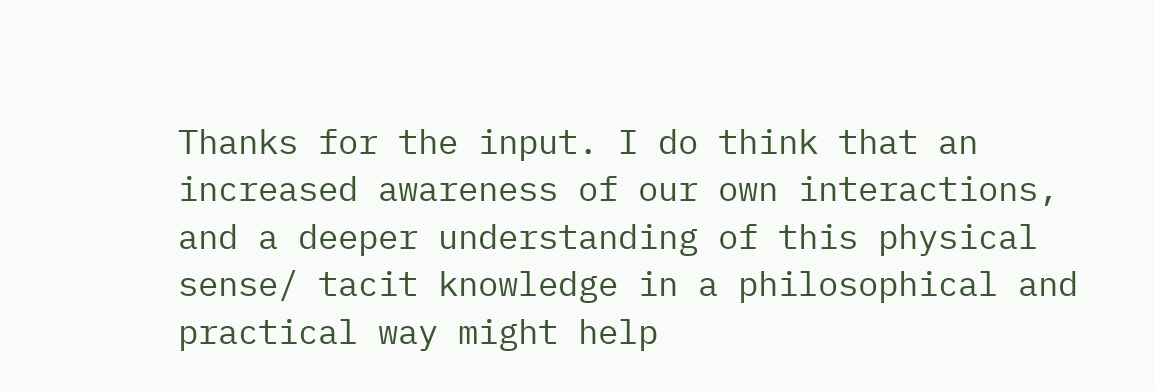Thanks for the input. I do think that an increased awareness of our own interactions, and a deeper understanding of this physical sense/ tacit knowledge in a philosophical and practical way might help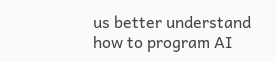us better understand how to program AI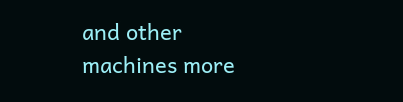and other machines more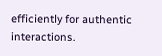efficiently for authentic interactions.